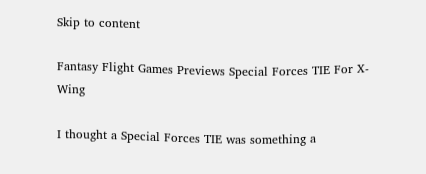Skip to content

Fantasy Flight Games Previews Special Forces TIE For X-Wing

I thought a Special Forces TIE was something a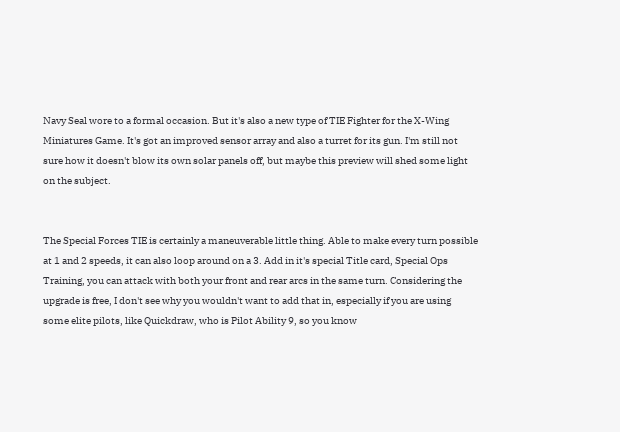Navy Seal wore to a formal occasion. But it's also a new type of TIE Fighter for the X-Wing Miniatures Game. It's got an improved sensor array and also a turret for its gun. I'm still not sure how it doesn't blow its own solar panels off, but maybe this preview will shed some light on the subject.


The Special Forces TIE is certainly a maneuverable little thing. Able to make every turn possible at 1 and 2 speeds, it can also loop around on a 3. Add in it's special Title card, Special Ops Training, you can attack with both your front and rear arcs in the same turn. Considering the upgrade is free, I don't see why you wouldn't want to add that in, especially if you are using some elite pilots, like Quickdraw, who is Pilot Ability 9, so you know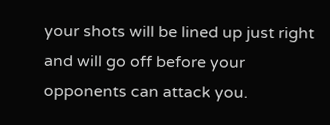your shots will be lined up just right and will go off before your opponents can attack you.